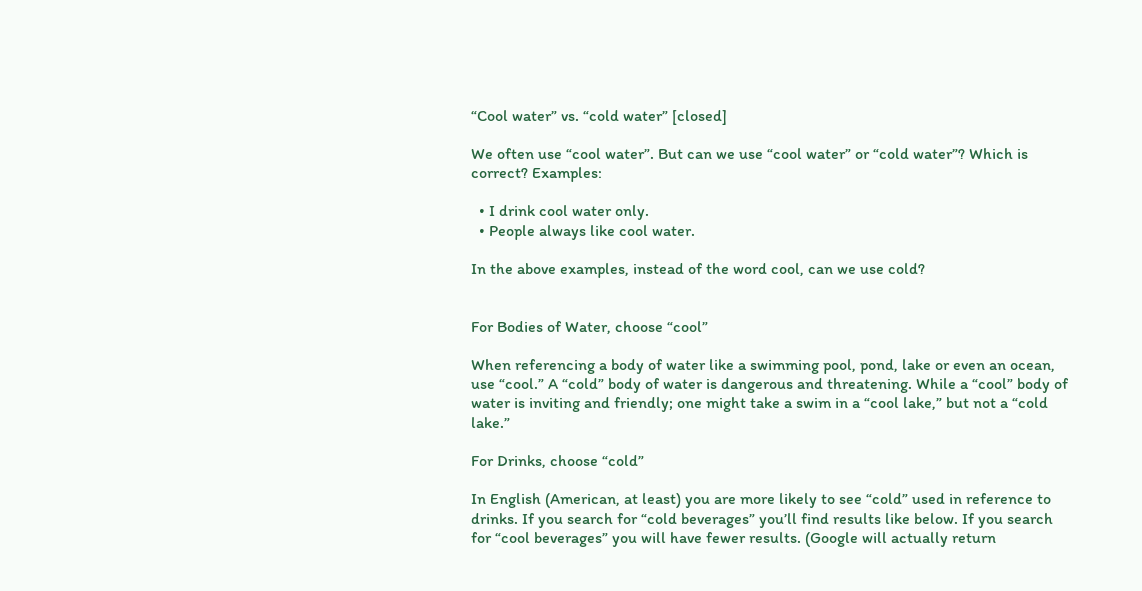“Cool water” vs. “cold water” [closed]

We often use “cool water”. But can we use “cool water” or “cold water”? Which is correct? Examples:

  • I drink cool water only.
  • People always like cool water.

In the above examples, instead of the word cool, can we use cold?


For Bodies of Water, choose “cool”

When referencing a body of water like a swimming pool, pond, lake or even an ocean, use “cool.” A “cold” body of water is dangerous and threatening. While a “cool” body of water is inviting and friendly; one might take a swim in a “cool lake,” but not a “cold lake.”

For Drinks, choose “cold”

In English (American, at least) you are more likely to see “cold” used in reference to drinks. If you search for “cold beverages” you’ll find results like below. If you search for “cool beverages” you will have fewer results. (Google will actually return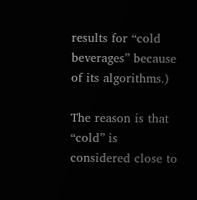results for “cold beverages” because of its algorithms.)

The reason is that “cold” is considered close to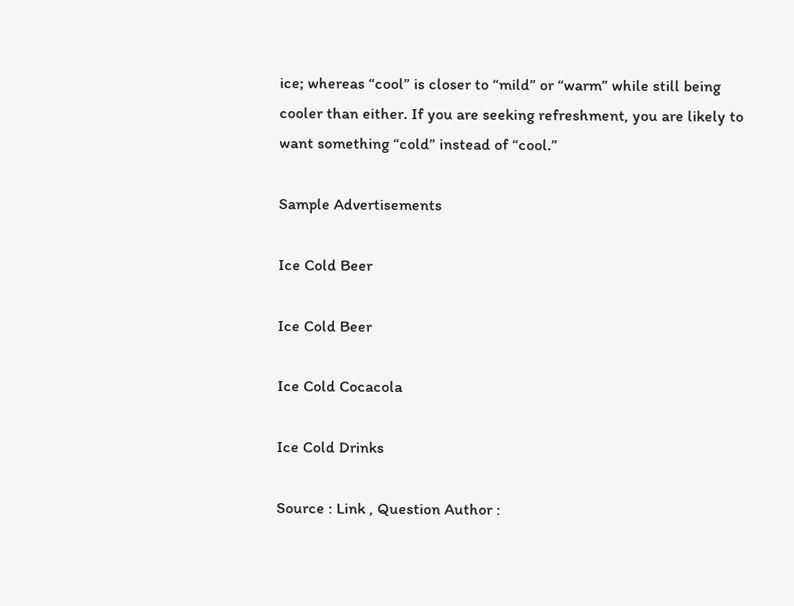ice; whereas “cool” is closer to “mild” or “warm” while still being cooler than either. If you are seeking refreshment, you are likely to want something “cold” instead of “cool.”

Sample Advertisements

Ice Cold Beer

Ice Cold Beer

Ice Cold Cocacola

Ice Cold Drinks

Source : Link , Question Author :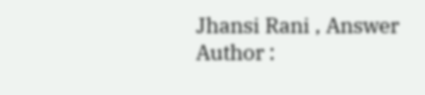Jhansi Rani , Answer Author :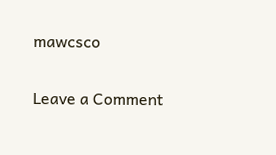mawcsco

Leave a Comment